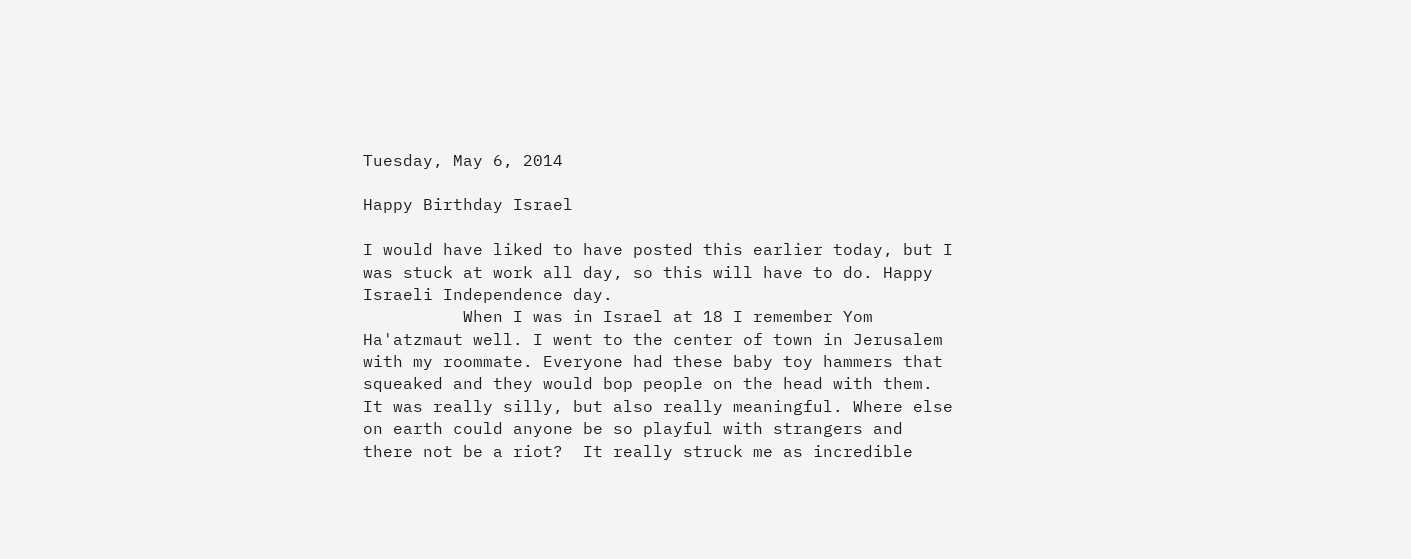Tuesday, May 6, 2014

Happy Birthday Israel

I would have liked to have posted this earlier today, but I was stuck at work all day, so this will have to do. Happy Israeli Independence day.
          When I was in Israel at 18 I remember Yom Ha'atzmaut well. I went to the center of town in Jerusalem with my roommate. Everyone had these baby toy hammers that squeaked and they would bop people on the head with them. It was really silly, but also really meaningful. Where else on earth could anyone be so playful with strangers and there not be a riot?  It really struck me as incredible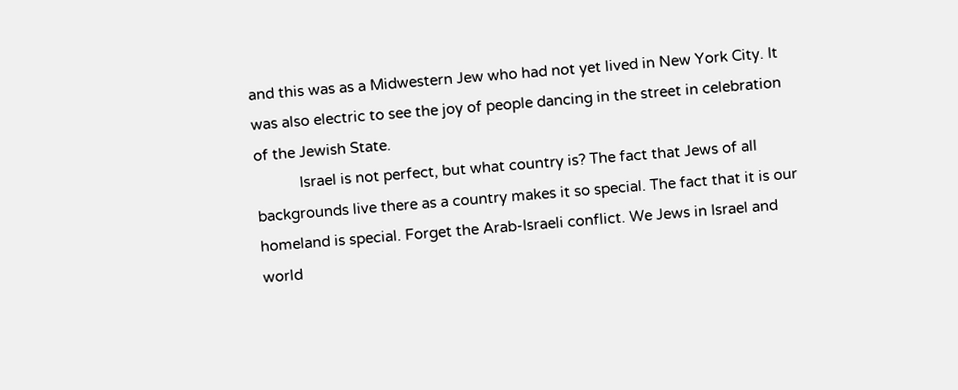and this was as a Midwestern Jew who had not yet lived in New York City. It was also electric to see the joy of people dancing in the street in celebration of the Jewish State.
           Israel is not perfect, but what country is? The fact that Jews of all backgrounds live there as a country makes it so special. The fact that it is our homeland is special. Forget the Arab-Israeli conflict. We Jews in Israel and world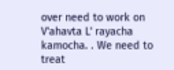over need to work on V'ahavta L' rayacha kamocha. . We need to treat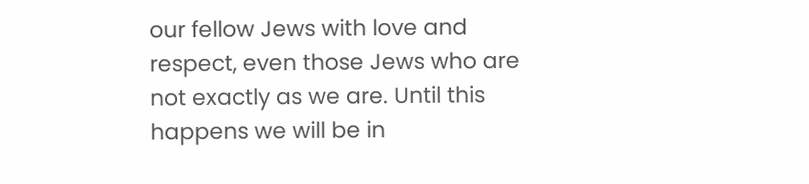our fellow Jews with love and respect, even those Jews who are not exactly as we are. Until this happens we will be in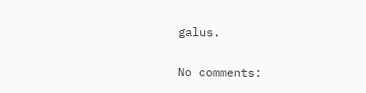galus.

No comments: